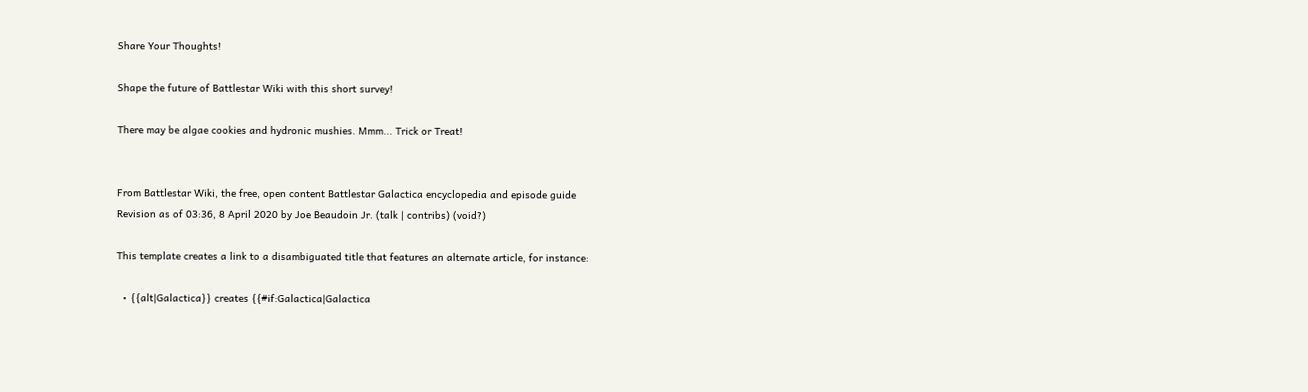Share Your Thoughts!

Shape the future of Battlestar Wiki with this short survey!

There may be algae cookies and hydronic mushies. Mmm... Trick or Treat!


From Battlestar Wiki, the free, open content Battlestar Galactica encyclopedia and episode guide
Revision as of 03:36, 8 April 2020 by Joe Beaudoin Jr. (talk | contribs) (void?)

This template creates a link to a disambiguated title that features an alternate article, for instance:

  • {{alt|Galactica}} creates {{#if:Galactica|Galactica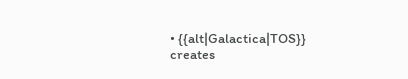• {{alt|Galactica|TOS}} creates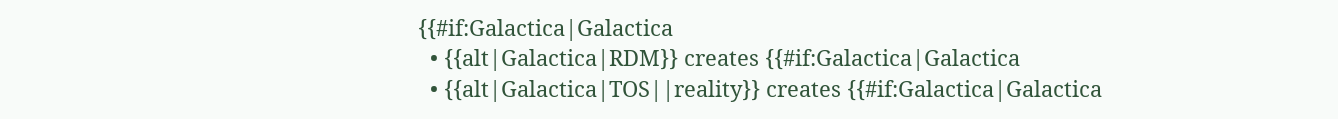{{#if:Galactica|Galactica
  • {{alt|Galactica|RDM}} creates {{#if:Galactica|Galactica
  • {{alt|Galactica|TOS||reality}} creates {{#if:Galactica|Galactica